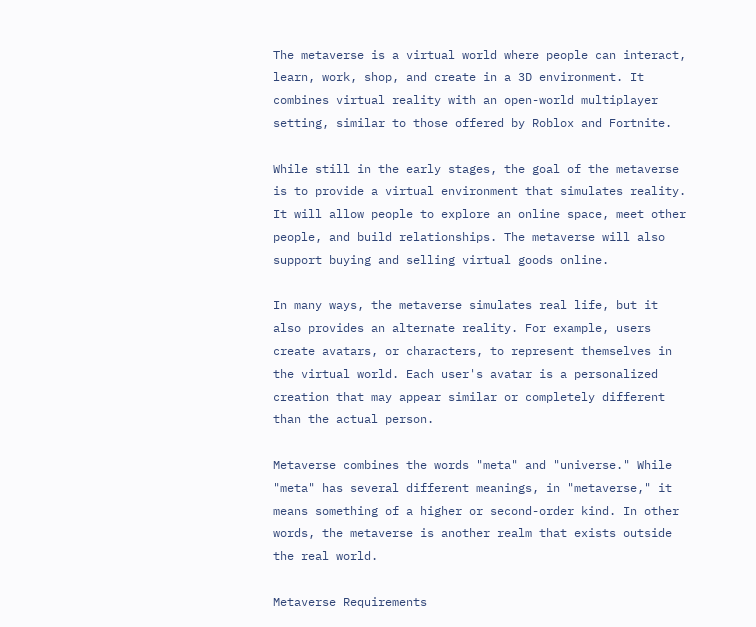The metaverse is a virtual world where people can interact, learn, work, shop, and create in a 3D environment. It combines virtual reality with an open-world multiplayer setting, similar to those offered by Roblox and Fortnite.

While still in the early stages, the goal of the metaverse is to provide a virtual environment that simulates reality. It will allow people to explore an online space, meet other people, and build relationships. The metaverse will also support buying and selling virtual goods online.

In many ways, the metaverse simulates real life, but it also provides an alternate reality. For example, users create avatars, or characters, to represent themselves in the virtual world. Each user's avatar is a personalized creation that may appear similar or completely different than the actual person.

Metaverse combines the words "meta" and "universe." While "meta" has several different meanings, in "metaverse," it means something of a higher or second-order kind. In other words, the metaverse is another realm that exists outside the real world.

Metaverse Requirements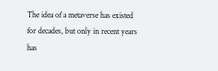The idea of a metaverse has existed for decades, but only in recent years has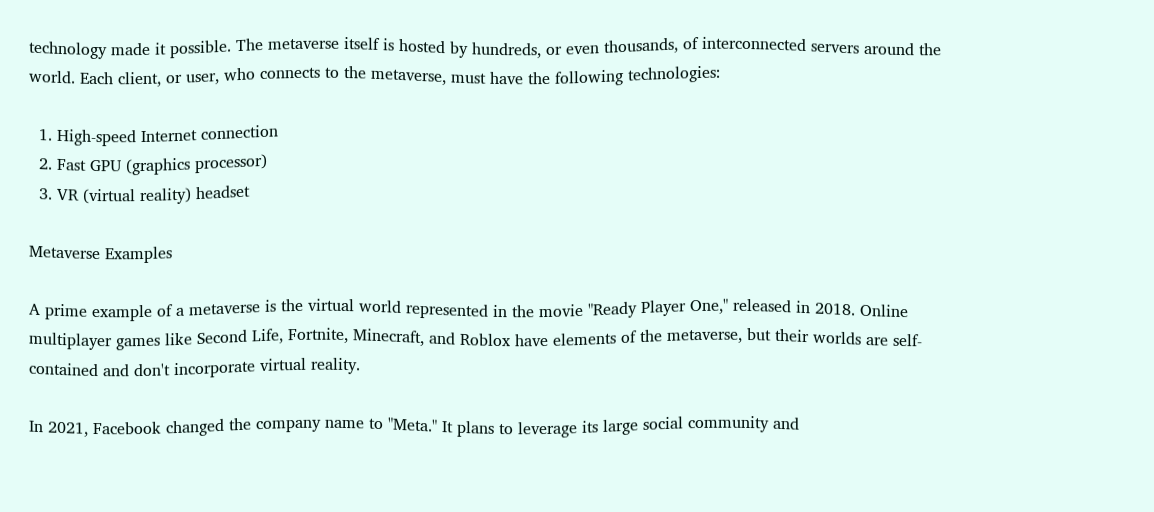technology made it possible. The metaverse itself is hosted by hundreds, or even thousands, of interconnected servers around the world. Each client, or user, who connects to the metaverse, must have the following technologies:

  1. High-speed Internet connection
  2. Fast GPU (graphics processor)
  3. VR (virtual reality) headset

Metaverse Examples

A prime example of a metaverse is the virtual world represented in the movie "Ready Player One," released in 2018. Online multiplayer games like Second Life, Fortnite, Minecraft, and Roblox have elements of the metaverse, but their worlds are self-contained and don't incorporate virtual reality.

In 2021, Facebook changed the company name to "Meta." It plans to leverage its large social community and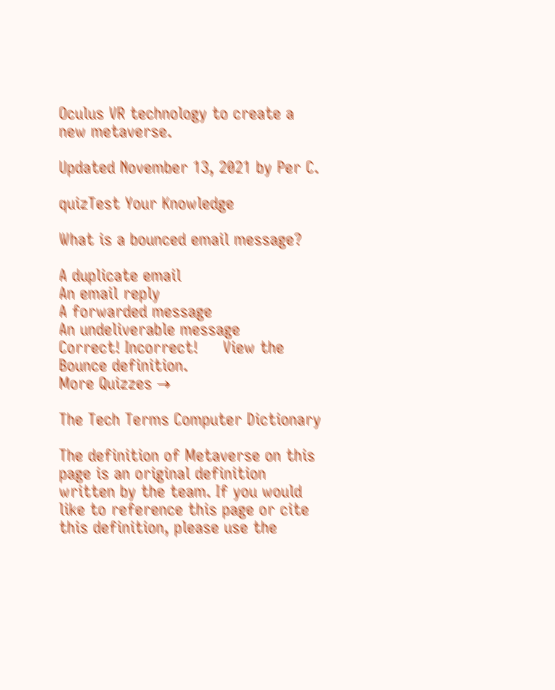Oculus VR technology to create a new metaverse.

Updated November 13, 2021 by Per C.

quizTest Your Knowledge

What is a bounced email message?

A duplicate email
An email reply
A forwarded message
An undeliverable message
Correct! Incorrect!     View the Bounce definition.
More Quizzes →

The Tech Terms Computer Dictionary

The definition of Metaverse on this page is an original definition written by the team. If you would like to reference this page or cite this definition, please use the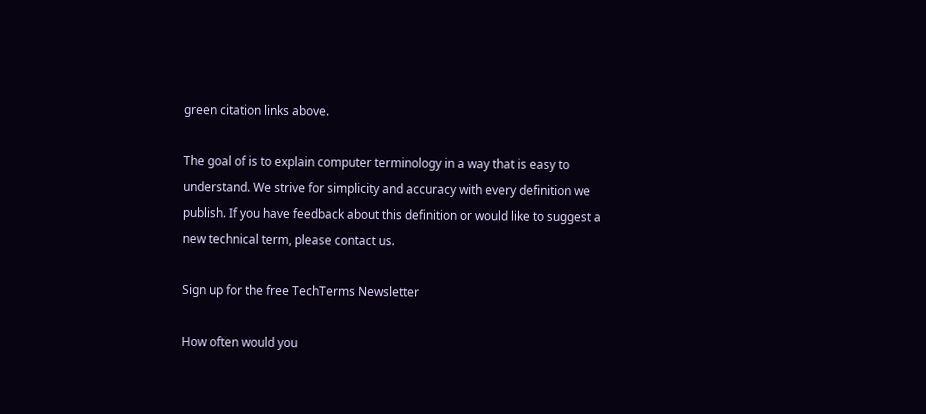green citation links above.

The goal of is to explain computer terminology in a way that is easy to understand. We strive for simplicity and accuracy with every definition we publish. If you have feedback about this definition or would like to suggest a new technical term, please contact us.

Sign up for the free TechTerms Newsletter

How often would you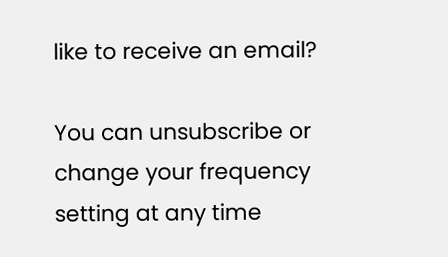like to receive an email?

You can unsubscribe or change your frequency setting at any time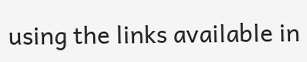using the links available in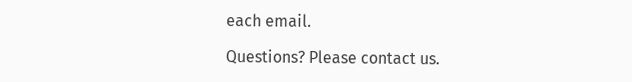each email.

Questions? Please contact us.